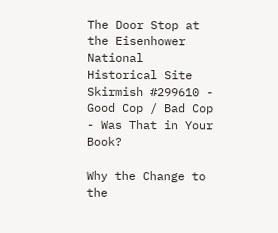The Door Stop at the Eisenhower National Historical Site
Skirmish #299610 - Good Cop / Bad Cop - Was That in Your Book?

Why the Change to the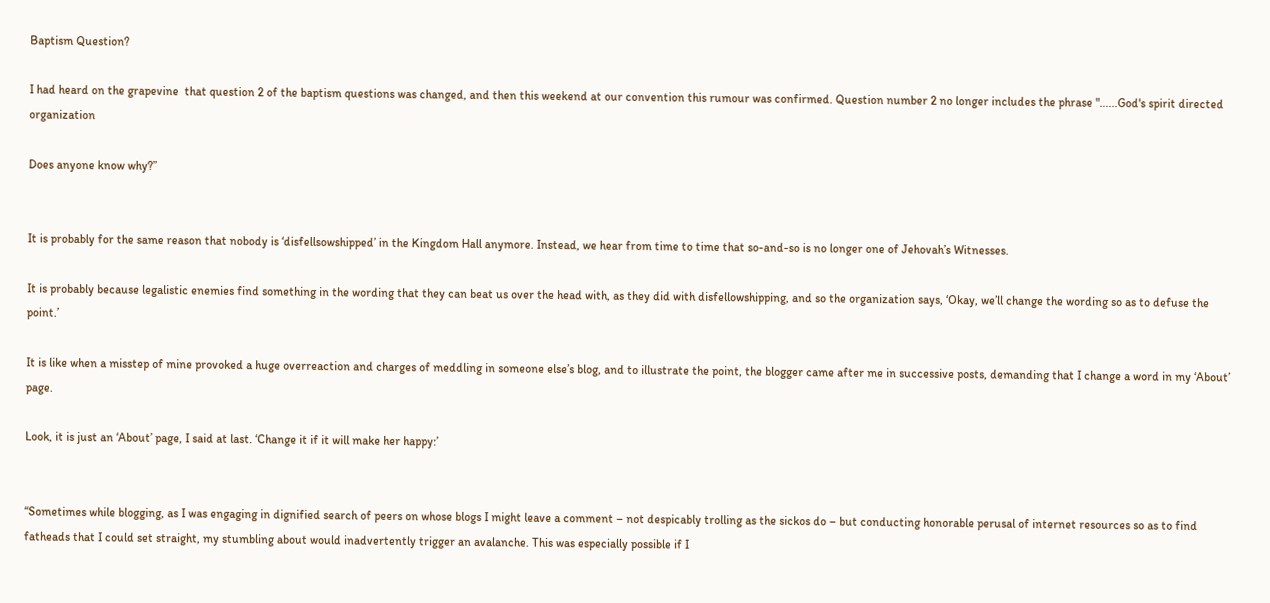Baptism Question?

I had heard on the grapevine  that question 2 of the baptism questions was changed, and then this weekend at our convention this rumour was confirmed. Question number 2 no longer includes the phrase "......God's spirit directed organization

Does anyone know why?”


It is probably for the same reason that nobody is ‘disfellsowshipped’ in the Kingdom Hall anymore. Instead, we hear from time to time that so-and-so is no longer one of Jehovah’s Witnesses.

It is probably because legalistic enemies find something in the wording that they can beat us over the head with, as they did with disfellowshipping, and so the organization says, ‘Okay, we’ll change the wording so as to defuse the point.’

It is like when a misstep of mine provoked a huge overreaction and charges of meddling in someone else’s blog, and to illustrate the point, the blogger came after me in successive posts, demanding that I change a word in my ‘About’ page.

Look, it is just an ‘About’ page, I said at last. ‘Change it if it will make her happy:’


“Sometimes while blogging, as I was engaging in dignified search of peers on whose blogs I might leave a comment – not despicably trolling as the sickos do – but conducting honorable perusal of internet resources so as to find fatheads that I could set straight, my stumbling about would inadvertently trigger an avalanche. This was especially possible if I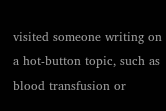visited someone writing on a hot-button topic, such as blood transfusion or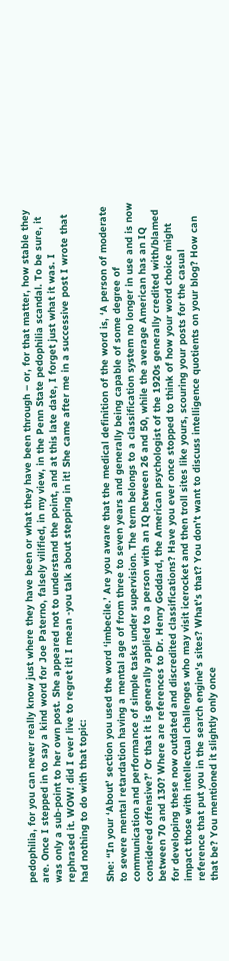pedophilia, for you can never really know just where they have been or what they have been through – or, for that matter, how stable they are. Once I stepped in to say a kind word for Joe Paterno, falsely vilified, in my view, in the Penn State pedophilia scandal. To be sure, it was only a sub-point to her own post. She appeared not to understand the point, and at this late date, I forget just what it was. I rephrased it. WOW! did I ever live to regret it! I mean -you talk about stepping in it! She came after me in a successive post I wrote that had nothing to do with that topic:

She: “In your ‘About’ section you used the word ‘imbecile.’ Are you aware that the medical definition of the word is, ‘A person of moderate to severe mental retardation having a mental age of from three to seven years and generally being capable of some degree of communication and performance of simple tasks under supervision. The term belongs to a classification system no longer in use and is now considered offensive?’ Or that it is generally applied to a person with an IQ between 26 and 50, while the average American has an IQ between 70 and 130? Where are references to Dr. Henry Goddard, the American psychologist of the 1920s generally credited with/blamed for developing these now outdated and discredited classifications? Have you ever once stopped to think of how your word choice might impact those with intellectual challenges who may visit icerocket and then troll sites like yours, scouring your posts for the casual reference that put you in the search engine's sites? What’s that? You don’t want to discuss intelligence quotients on your blog? How can that be? You mentioned it slightly only once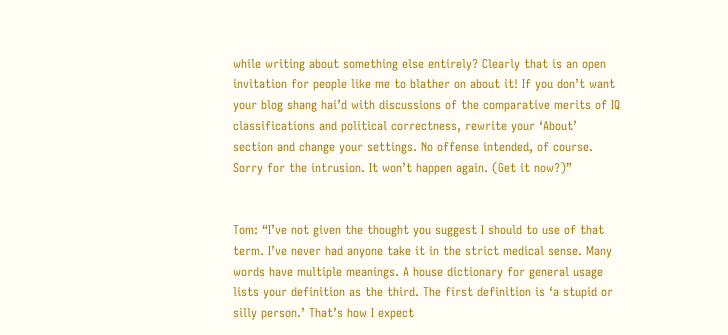while writing about something else entirely? Clearly that is an open invitation for people like me to blather on about it! If you don’t want your blog shang hai’d with discussions of the comparative merits of IQ classifications and political correctness, rewrite your ‘About’ section and change your settings. No offense intended, of course. Sorry for the intrusion. It won’t happen again. (Get it now?)”


Tom: “I’ve not given the thought you suggest I should to use of that term. I’ve never had anyone take it in the strict medical sense. Many words have multiple meanings. A house dictionary for general usage lists your definition as the third. The first definition is ‘a stupid or silly person.’ That’s how I expect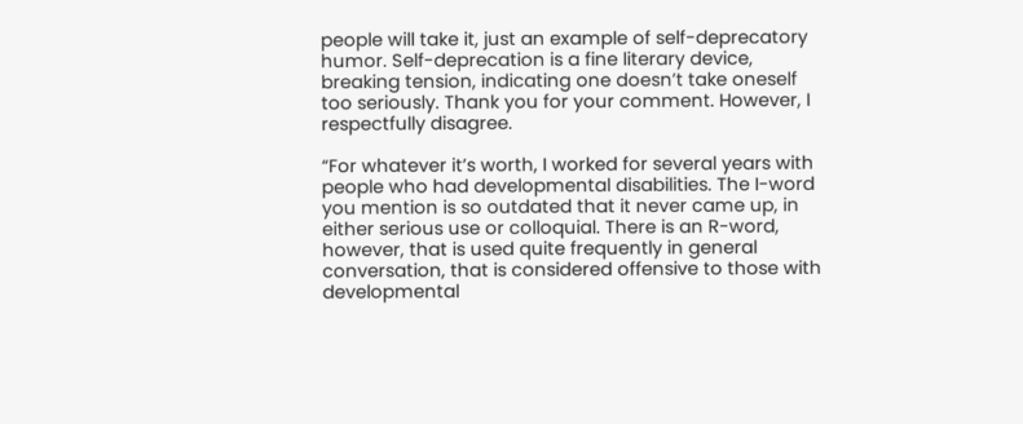people will take it, just an example of self-deprecatory humor. Self-deprecation is a fine literary device, breaking tension, indicating one doesn’t take oneself too seriously. Thank you for your comment. However, I respectfully disagree.

“For whatever it’s worth, I worked for several years with people who had developmental disabilities. The I-word you mention is so outdated that it never came up, in either serious use or colloquial. There is an R-word, however, that is used quite frequently in general conversation, that is considered offensive to those with developmental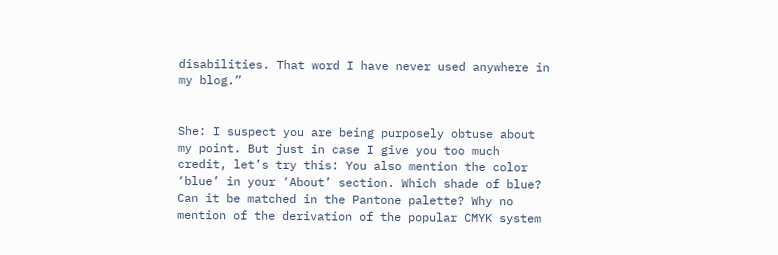disabilities. That word I have never used anywhere in my blog.”


She: I suspect you are being purposely obtuse about my point. But just in case I give you too much credit, let’s try this: You also mention the color ‘blue’ in your ‘About’ section. Which shade of blue? Can it be matched in the Pantone palette? Why no mention of the derivation of the popular CMYK system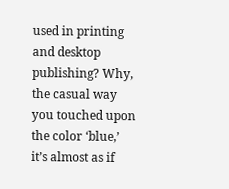used in printing and desktop publishing? Why, the casual way you touched upon the color ‘blue,’ it’s almost as if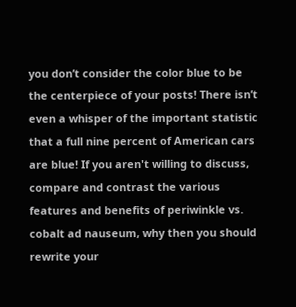you don’t consider the color blue to be the centerpiece of your posts! There isn’t even a whisper of the important statistic that a full nine percent of American cars are blue! If you aren't willing to discuss, compare and contrast the various features and benefits of periwinkle vs. cobalt ad nauseum, why then you should rewrite your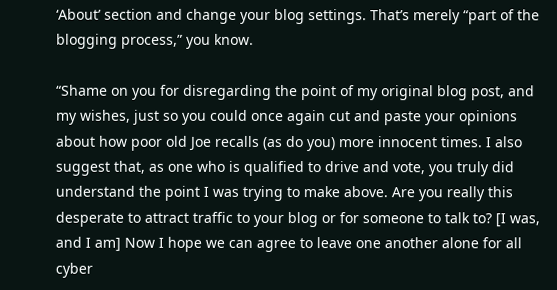‘About’ section and change your blog settings. That’s merely “part of the blogging process,” you know.

“Shame on you for disregarding the point of my original blog post, and my wishes, just so you could once again cut and paste your opinions about how poor old Joe recalls (as do you) more innocent times. I also suggest that, as one who is qualified to drive and vote, you truly did understand the point I was trying to make above. Are you really this desperate to attract traffic to your blog or for someone to talk to? [I was, and I am] Now I hope we can agree to leave one another alone for all cyber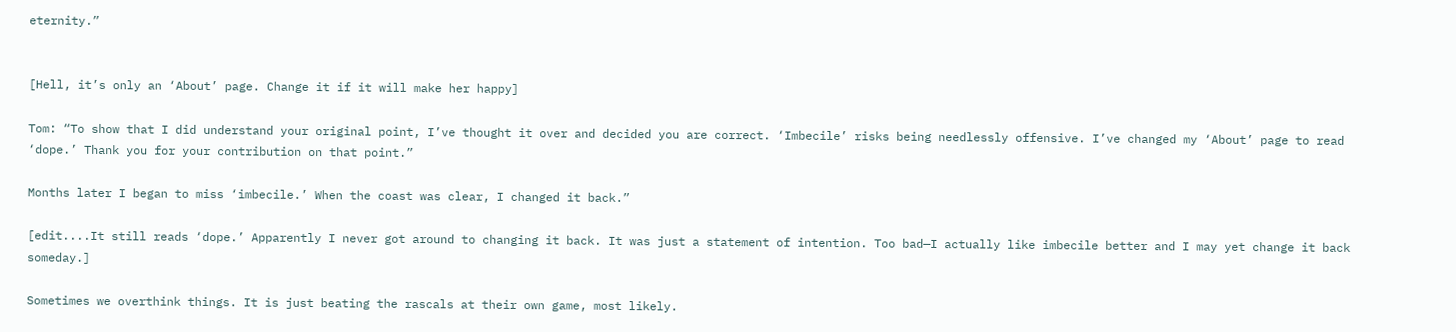eternity.”


[Hell, it’s only an ‘About’ page. Change it if it will make her happy]

Tom: “To show that I did understand your original point, I’ve thought it over and decided you are correct. ‘Imbecile’ risks being needlessly offensive. I’ve changed my ‘About’ page to read ‘dope.’ Thank you for your contribution on that point.”

Months later I began to miss ‘imbecile.’ When the coast was clear, I changed it back.”

[edit....It still reads ‘dope.’ Apparently I never got around to changing it back. It was just a statement of intention. Too bad—I actually like imbecile better and I may yet change it back someday.]

Sometimes we overthink things. It is just beating the rascals at their own game, most likely.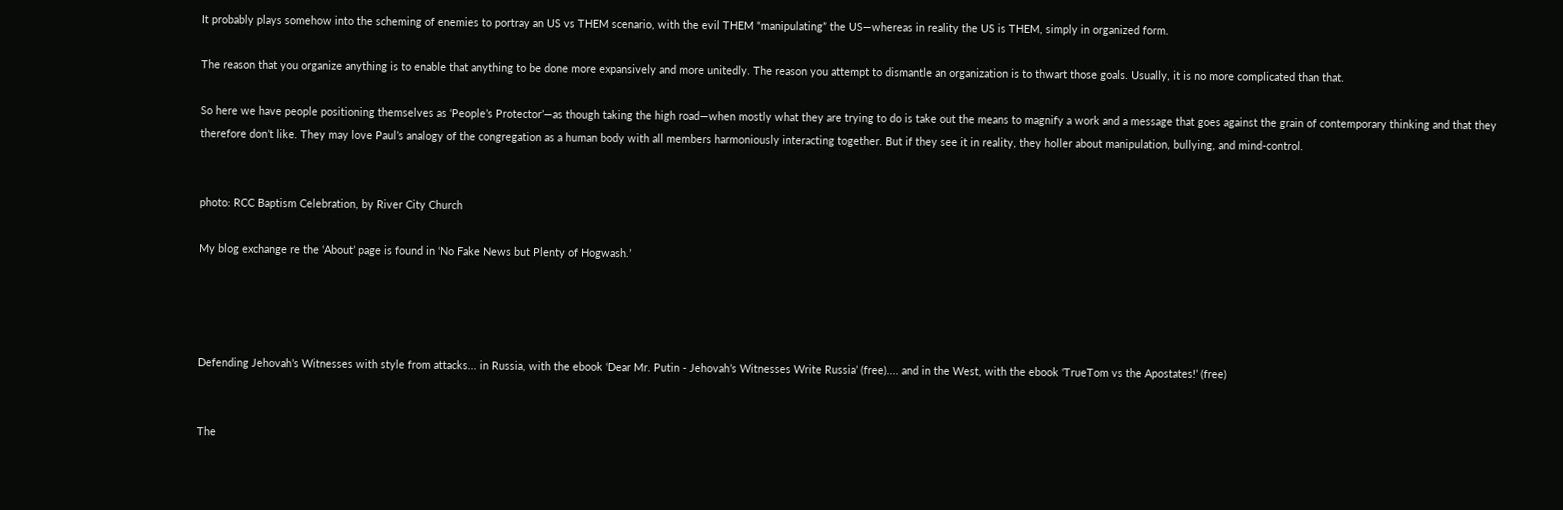It probably plays somehow into the scheming of enemies to portray an US vs THEM scenario, with the evil THEM “manipulating” the US—whereas in reality the US is THEM, simply in organized form.

The reason that you organize anything is to enable that anything to be done more expansively and more unitedly. The reason you attempt to dismantle an organization is to thwart those goals. Usually, it is no more complicated than that.

So here we have people positioning themselves as ‘People’s Protector’—as though taking the high road—when mostly what they are trying to do is take out the means to magnify a work and a message that goes against the grain of contemporary thinking and that they therefore don’t like. They may love Paul’s analogy of the congregation as a human body with all members harmoniously interacting together. But if they see it in reality, they holler about manipulation, bullying, and mind-control.


photo: RCC Baptism Celebration, by River City Church

My blog exchange re the ‘About’ page is found in ‘No Fake News but Plenty of Hogwash.’




Defending Jehovah’s Witnesses with style from attacks... in Russia, with the ebook ‘Dear Mr. Putin - Jehovah’s Witnesses Write Russia’ (free).... and in the West, with the ebook ‘TrueTom vs the Apostates!’ (free)


The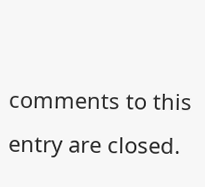comments to this entry are closed.